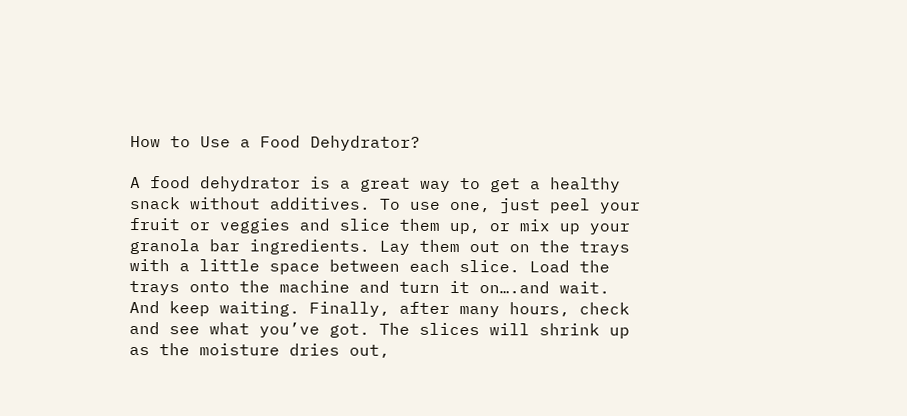How to Use a Food Dehydrator?

A food dehydrator is a great way to get a healthy snack without additives. To use one, just peel your fruit or veggies and slice them up, or mix up your granola bar ingredients. Lay them out on the trays with a little space between each slice. Load the trays onto the machine and turn it on….and wait. And keep waiting. Finally, after many hours, check and see what you’ve got. The slices will shrink up as the moisture dries out,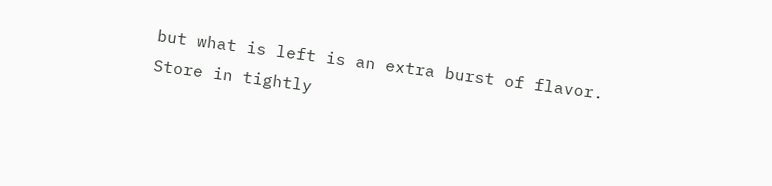but what is left is an extra burst of flavor. Store in tightly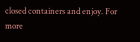closed containers and enjoy. For more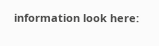information look here: